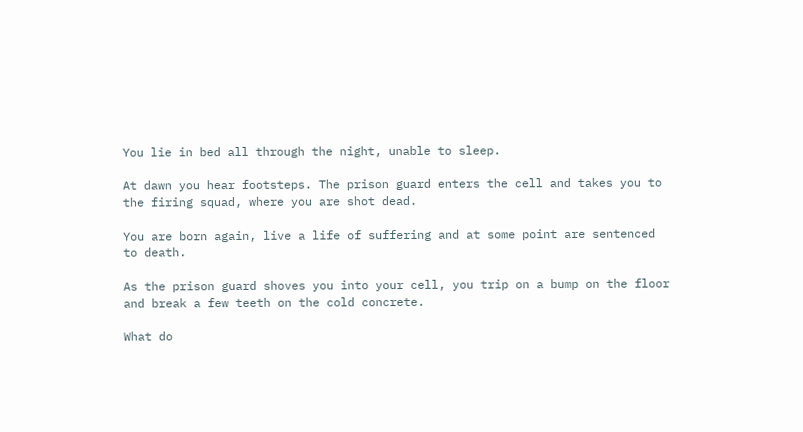You lie in bed all through the night, unable to sleep.

At dawn you hear footsteps. The prison guard enters the cell and takes you to the firing squad, where you are shot dead.

You are born again, live a life of suffering and at some point are sentenced to death.

As the prison guard shoves you into your cell, you trip on a bump on the floor and break a few teeth on the cold concrete.

What do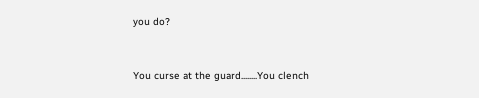you do?


You curse at the guard........You clench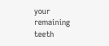your remaining teeth